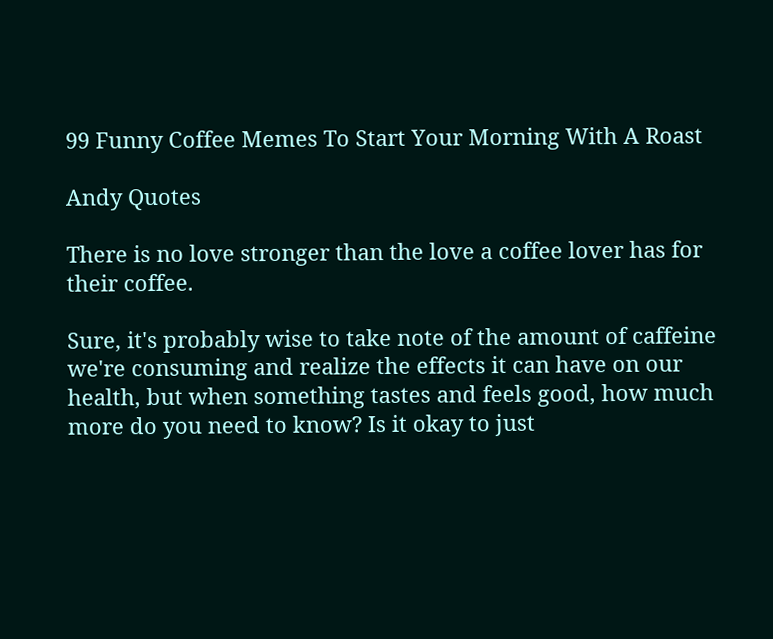99 Funny Coffee Memes To Start Your Morning With A Roast

Andy Quotes

There is no love stronger than the love a coffee lover has for their coffee.

Sure, it's probably wise to take note of the amount of caffeine we're consuming and realize the effects it can have on our health, but when something tastes and feels good, how much more do you need to know? Is it okay to just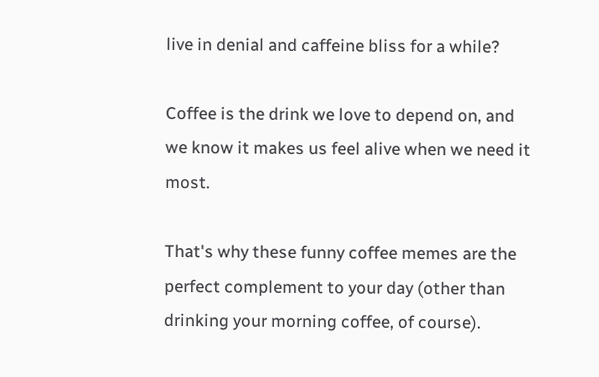live in denial and caffeine bliss for a while?

Coffee is the drink we love to depend on, and we know it makes us feel alive when we need it most.

That's why these funny coffee memes are the perfect complement to your day (other than drinking your morning coffee, of course).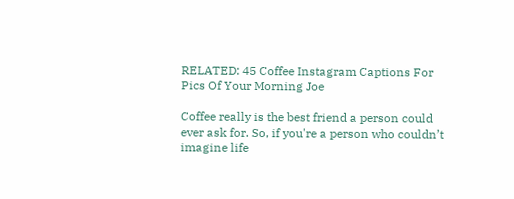RELATED: 45 Coffee Instagram Captions For Pics Of Your Morning Joe

Coffee really is the best friend a person could ever ask for. So, if you're a person who couldn’t imagine life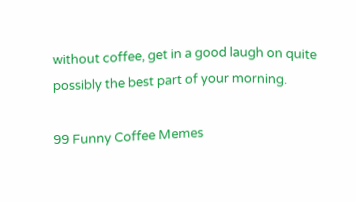without coffee, get in a good laugh on quite possibly the best part of your morning.

99 Funny Coffee Memes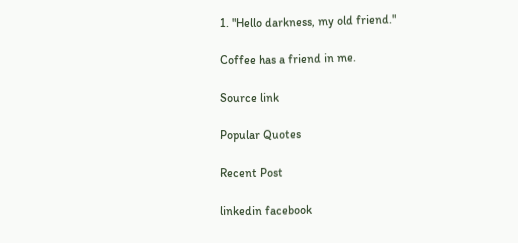1. "Hello darkness, my old friend."

Coffee has a friend in me.

Source link

Popular Quotes

Recent Post

linkedin facebook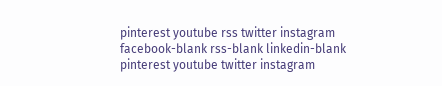pinterest youtube rss twitter instagram facebook-blank rss-blank linkedin-blank pinterest youtube twitter instagram